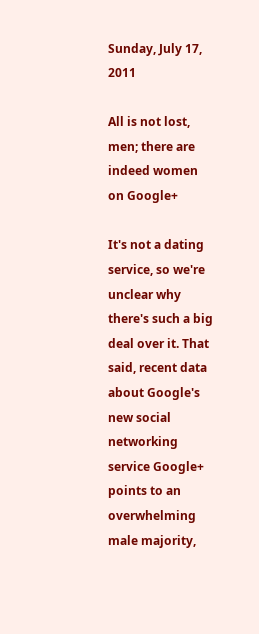Sunday, July 17, 2011

All is not lost, men; there are indeed women on Google+

It's not a dating service, so we're unclear why there's such a big deal over it. That said, recent data about Google's new social networking service Google+ points to an overwhelming male majority,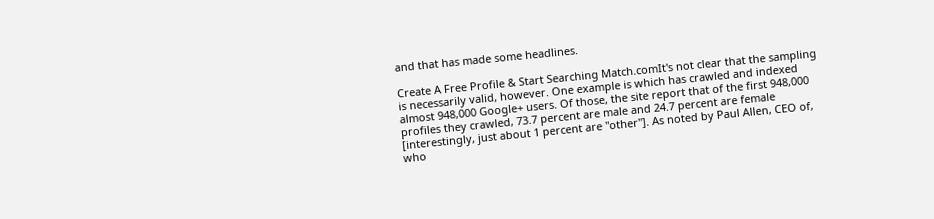and that has made some headlines.

Create A Free Profile & Start Searching Match.comIt's not clear that the sampling is necessarily valid, however. One example is which has crawled and indexed almost 948,000 Google+ users. Of those, the site report that of the first 948,000 profiles they crawled, 73.7 percent are male and 24.7 percent are female [interestingly, just about 1 percent are "other"]. As noted by Paul Allen, CEO of, who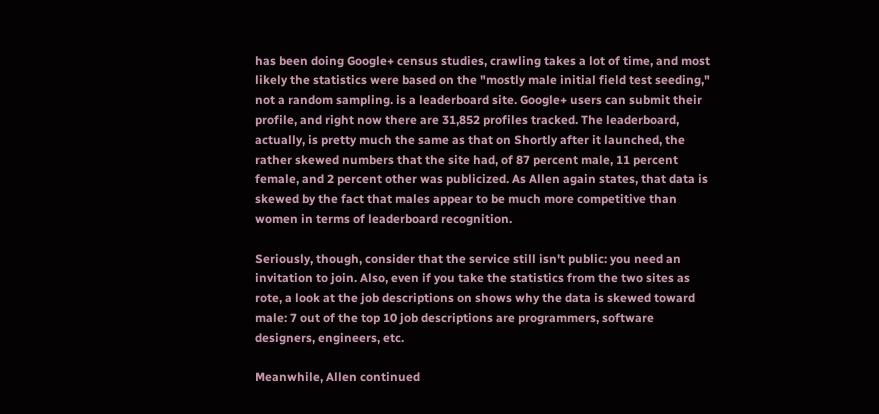has been doing Google+ census studies, crawling takes a lot of time, and most likely the statistics were based on the "mostly male initial field test seeding," not a random sampling. is a leaderboard site. Google+ users can submit their profile, and right now there are 31,852 profiles tracked. The leaderboard, actually, is pretty much the same as that on Shortly after it launched, the rather skewed numbers that the site had, of 87 percent male, 11 percent female, and 2 percent other was publicized. As Allen again states, that data is skewed by the fact that males appear to be much more competitive than women in terms of leaderboard recognition.

Seriously, though, consider that the service still isn't public: you need an invitation to join. Also, even if you take the statistics from the two sites as rote, a look at the job descriptions on shows why the data is skewed toward male: 7 out of the top 10 job descriptions are programmers, software designers, engineers, etc.

Meanwhile, Allen continued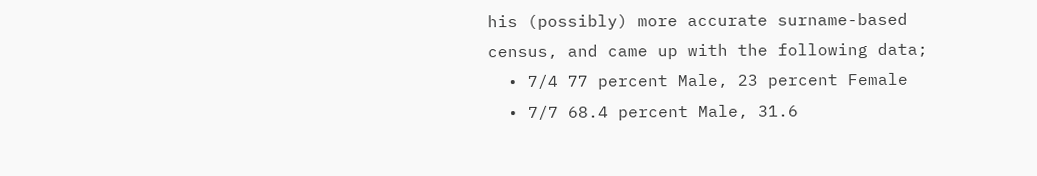his (possibly) more accurate surname-based census, and came up with the following data;
  • 7/4 77 percent Male, 23 percent Female
  • 7/7 68.4 percent Male, 31.6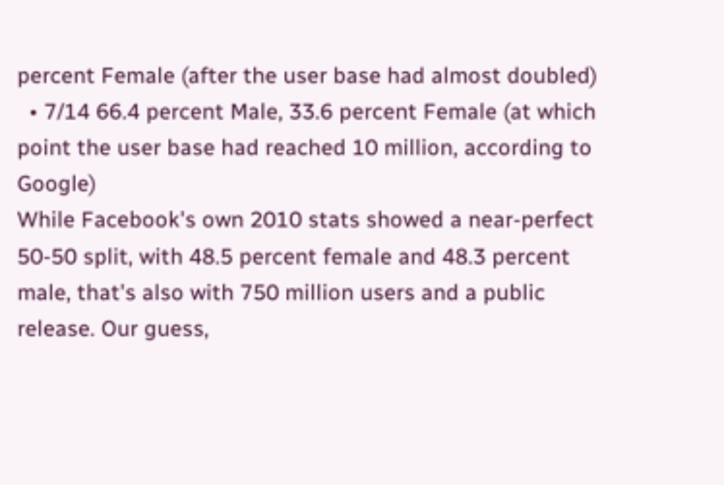percent Female (after the user base had almost doubled)
  • 7/14 66.4 percent Male, 33.6 percent Female (at which point the user base had reached 10 million, according to Google)
While Facebook's own 2010 stats showed a near-perfect 50-50 split, with 48.5 percent female and 48.3 percent male, that's also with 750 million users and a public release. Our guess,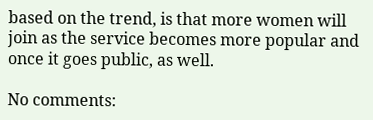based on the trend, is that more women will join as the service becomes more popular and once it goes public, as well.

No comments: